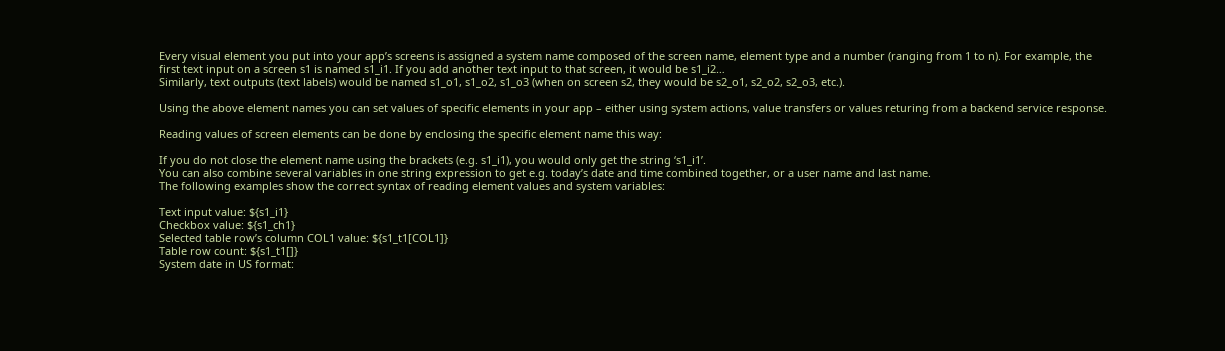Every visual element you put into your app’s screens is assigned a system name composed of the screen name, element type and a number (ranging from 1 to n). For example, the first text input on a screen s1 is named s1_i1. If you add another text input to that screen, it would be s1_i2…
Similarly, text outputs (text labels) would be named s1_o1, s1_o2, s1_o3 (when on screen s2, they would be s2_o1, s2_o2, s2_o3, etc.).

Using the above element names you can set values of specific elements in your app – either using system actions, value transfers or values returing from a backend service response.

Reading values of screen elements can be done by enclosing the specific element name this way:

If you do not close the element name using the brackets (e.g. s1_i1), you would only get the string ‘s1_i1’.
You can also combine several variables in one string expression to get e.g. today’s date and time combined together, or a user name and last name.
The following examples show the correct syntax of reading element values and system variables:

Text input value: ${s1_i1}
Checkbox value: ${s1_ch1}
Selected table row’s column COL1 value: ${s1_t1[COL1]}
Table row count: ${s1_t1[]}
System date in US format: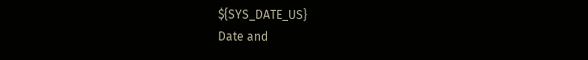${SYS_DATE_US}
Date and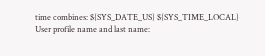time combines: ${SYS_DATE_US} ${SYS_TIME_LOCAL}
User profile name and last name: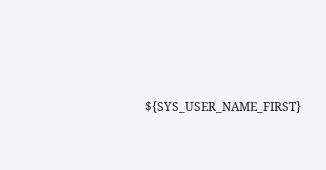${SYS_USER_NAME_FIRST}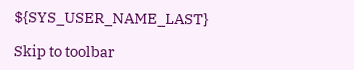${SYS_USER_NAME_LAST}

Skip to toolbar